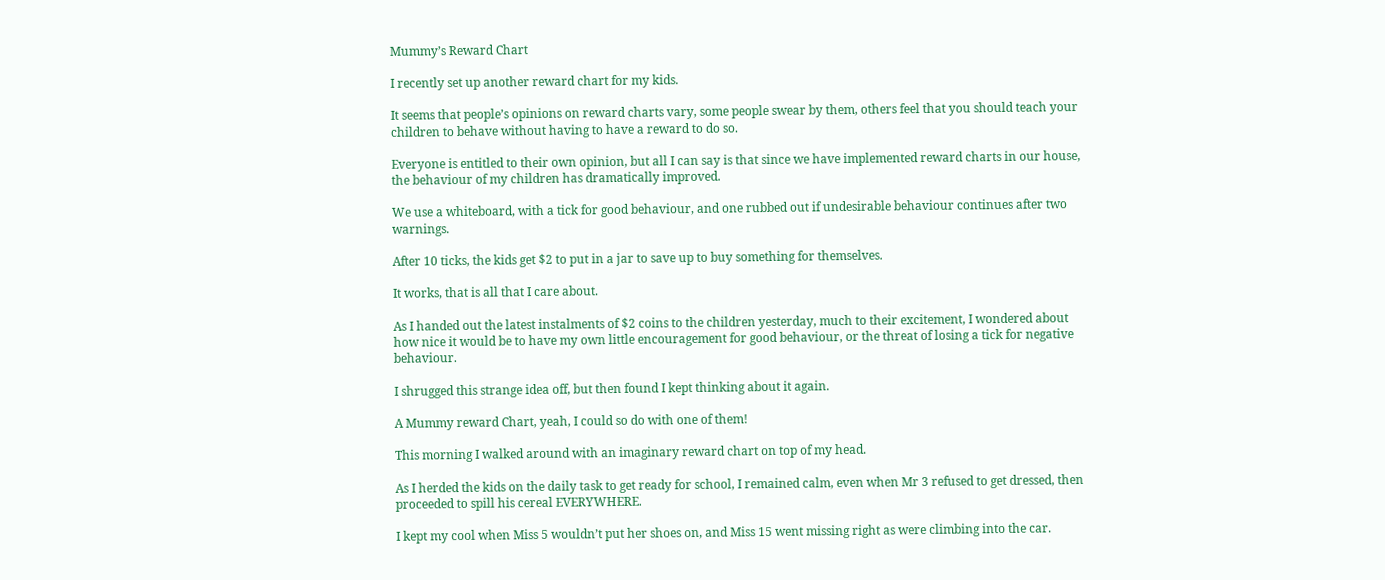Mummy’s Reward Chart

I recently set up another reward chart for my kids.

It seems that people’s opinions on reward charts vary, some people swear by them, others feel that you should teach your children to behave without having to have a reward to do so.

Everyone is entitled to their own opinion, but all I can say is that since we have implemented reward charts in our house, the behaviour of my children has dramatically improved.

We use a whiteboard, with a tick for good behaviour, and one rubbed out if undesirable behaviour continues after two warnings.

After 10 ticks, the kids get $2 to put in a jar to save up to buy something for themselves.

It works, that is all that I care about.

As I handed out the latest instalments of $2 coins to the children yesterday, much to their excitement, I wondered about how nice it would be to have my own little encouragement for good behaviour, or the threat of losing a tick for negative behaviour.

I shrugged this strange idea off, but then found I kept thinking about it again.

A Mummy reward Chart, yeah, I could so do with one of them!

This morning I walked around with an imaginary reward chart on top of my head.

As I herded the kids on the daily task to get ready for school, I remained calm, even when Mr 3 refused to get dressed, then proceeded to spill his cereal EVERYWHERE.

I kept my cool when Miss 5 wouldn’t put her shoes on, and Miss 15 went missing right as were climbing into the car.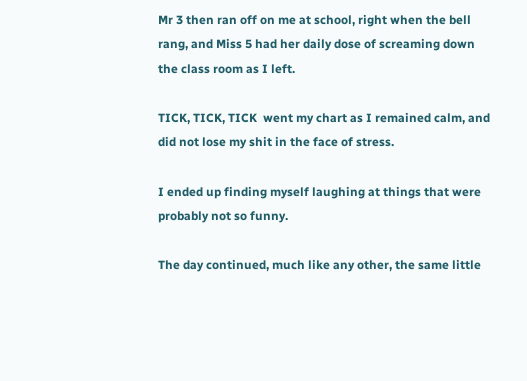Mr 3 then ran off on me at school, right when the bell rang, and Miss 5 had her daily dose of screaming down the class room as I left.

TICK, TICK, TICK  went my chart as I remained calm, and did not lose my shit in the face of stress.

I ended up finding myself laughing at things that were probably not so funny.

The day continued, much like any other, the same little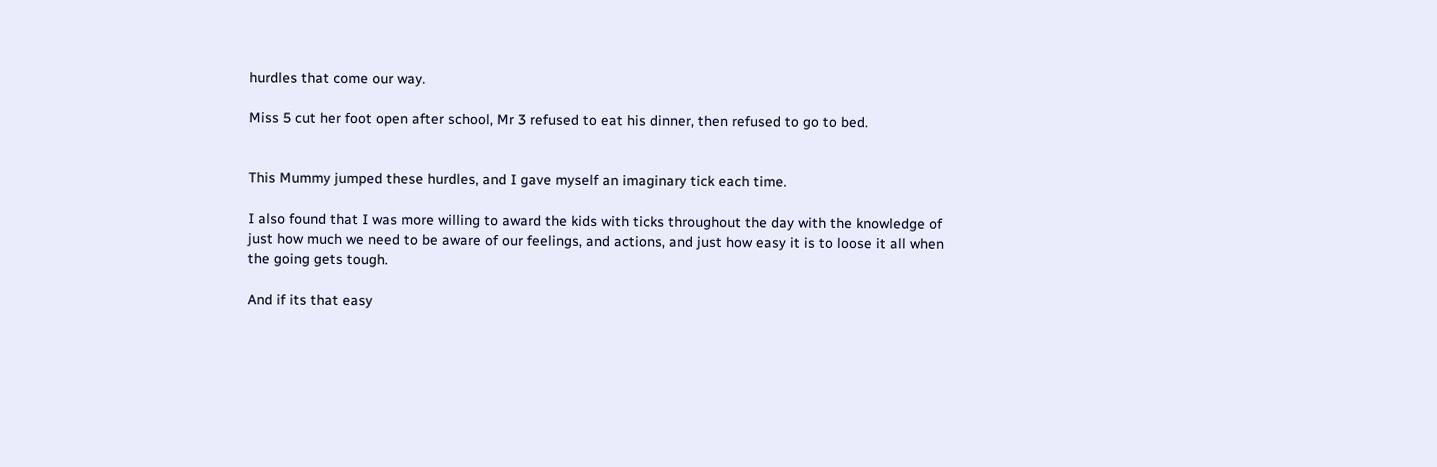hurdles that come our way.

Miss 5 cut her foot open after school, Mr 3 refused to eat his dinner, then refused to go to bed.


This Mummy jumped these hurdles, and I gave myself an imaginary tick each time.

I also found that I was more willing to award the kids with ticks throughout the day with the knowledge of just how much we need to be aware of our feelings, and actions, and just how easy it is to loose it all when the going gets tough.

And if its that easy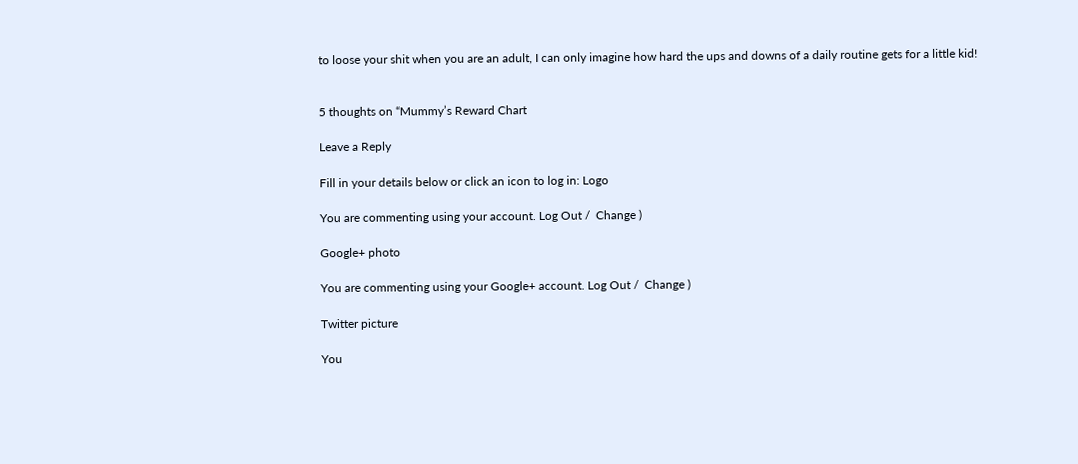to loose your shit when you are an adult, I can only imagine how hard the ups and downs of a daily routine gets for a little kid!


5 thoughts on “Mummy’s Reward Chart

Leave a Reply

Fill in your details below or click an icon to log in: Logo

You are commenting using your account. Log Out /  Change )

Google+ photo

You are commenting using your Google+ account. Log Out /  Change )

Twitter picture

You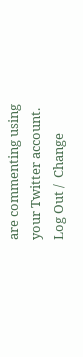are commenting using your Twitter account. Log Out /  Change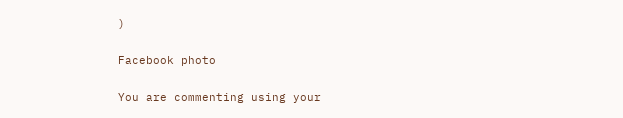)

Facebook photo

You are commenting using your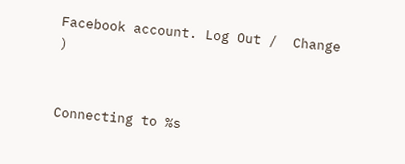Facebook account. Log Out /  Change )


Connecting to %s